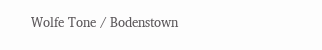Wolfe Tone / Bodenstown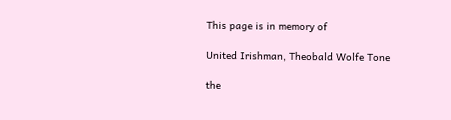This page is in memory of

United Irishman, Theobald Wolfe Tone

the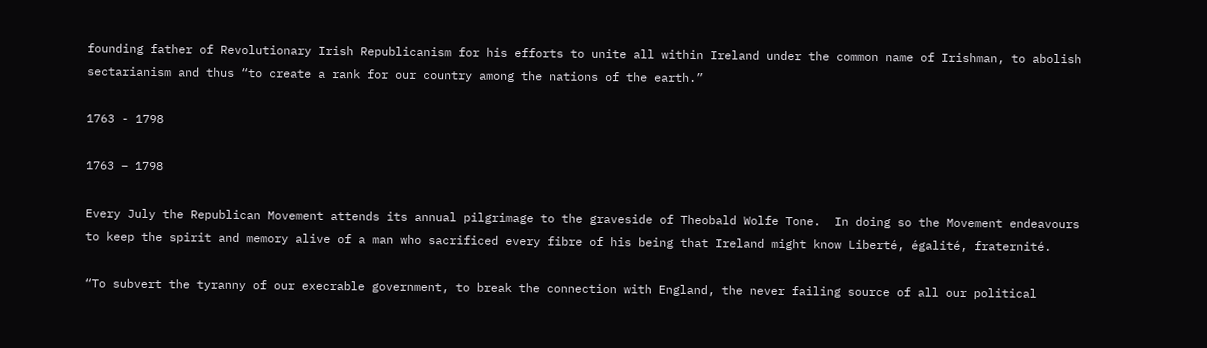founding father of Revolutionary Irish Republicanism for his efforts to unite all within Ireland under the common name of Irishman, to abolish sectarianism and thus “to create a rank for our country among the nations of the earth.”

1763 - 1798

1763 – 1798

Every July the Republican Movement attends its annual pilgrimage to the graveside of Theobald Wolfe Tone.  In doing so the Movement endeavours to keep the spirit and memory alive of a man who sacrificed every fibre of his being that Ireland might know Liberté, égalité, fraternité.

“To subvert the tyranny of our execrable government, to break the connection with England, the never failing source of all our political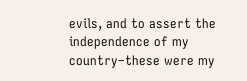evils, and to assert the independence of my country–these were my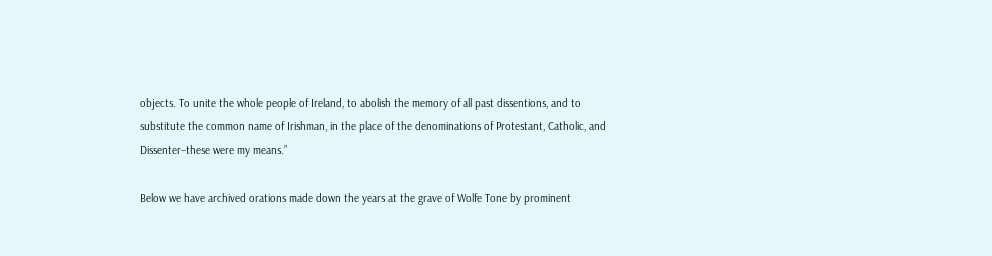objects. To unite the whole people of Ireland, to abolish the memory of all past dissentions, and to substitute the common name of Irishman, in the place of the denominations of Protestant, Catholic, and Dissenter–these were my means.”

Below we have archived orations made down the years at the grave of Wolfe Tone by prominent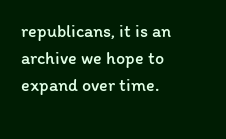republicans, it is an archive we hope to expand over time.